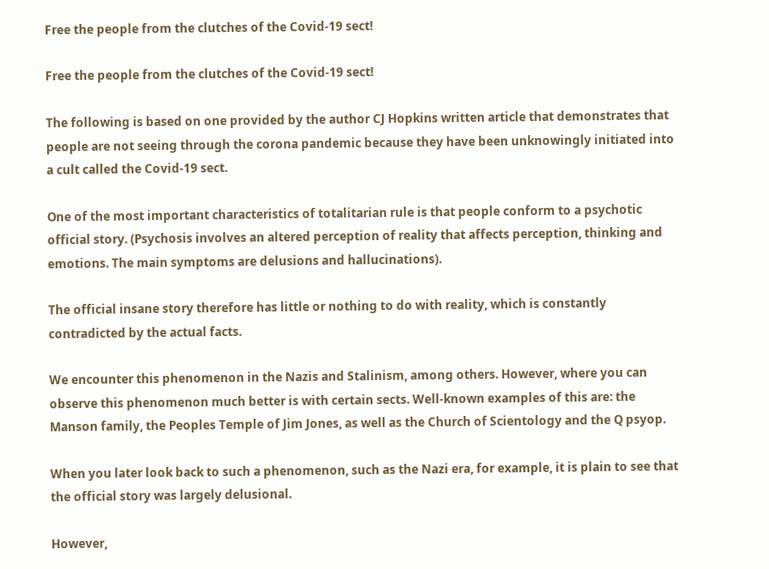Free the people from the clutches of the Covid-19 sect!

Free the people from the clutches of the Covid-19 sect!

The following is based on one provided by the author CJ Hopkins written article that demonstrates that people are not seeing through the corona pandemic because they have been unknowingly initiated into a cult called the Covid-19 sect.

One of the most important characteristics of totalitarian rule is that people conform to a psychotic official story. (Psychosis involves an altered perception of reality that affects perception, thinking and emotions. The main symptoms are delusions and hallucinations).

The official insane story therefore has little or nothing to do with reality, which is constantly contradicted by the actual facts.

We encounter this phenomenon in the Nazis and Stalinism, among others. However, where you can observe this phenomenon much better is with certain sects. Well-known examples of this are: the Manson family, the Peoples Temple of Jim Jones, as well as the Church of Scientology and the Q psyop.

When you later look back to such a phenomenon, such as the Nazi era, for example, it is plain to see that the official story was largely delusional.

However,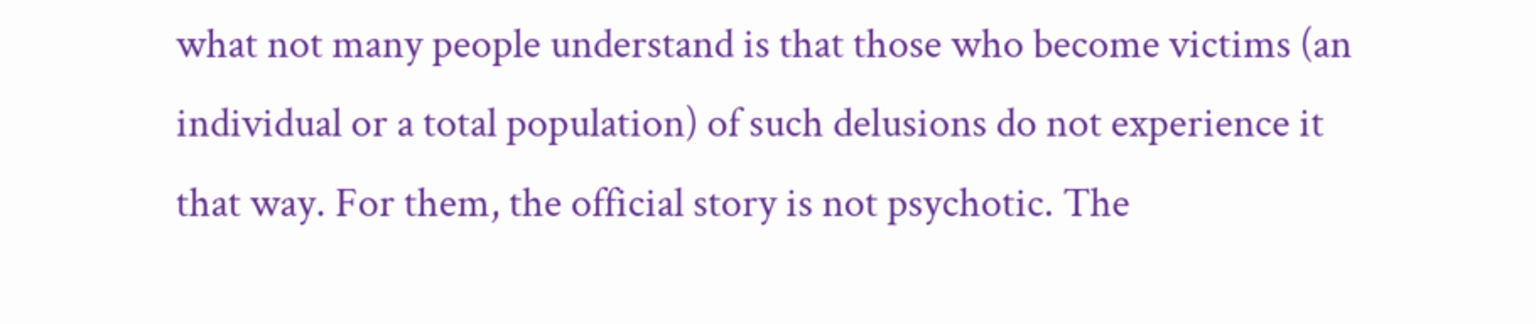what not many people understand is that those who become victims (an individual or a total population) of such delusions do not experience it that way. For them, the official story is not psychotic. The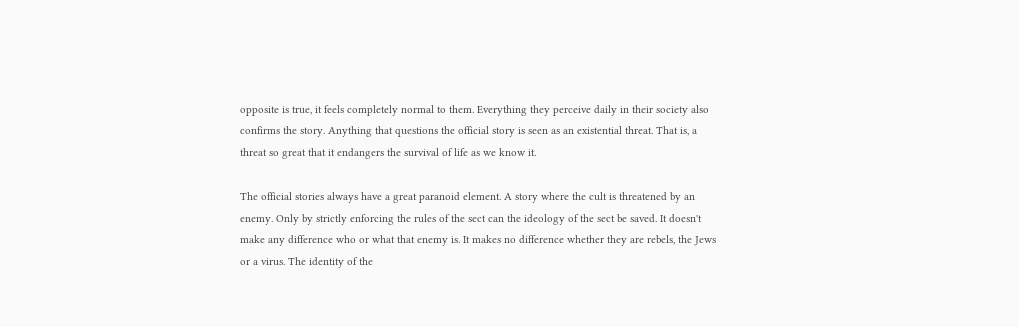opposite is true, it feels completely normal to them. Everything they perceive daily in their society also confirms the story. Anything that questions the official story is seen as an existential threat. That is, a threat so great that it endangers the survival of life as we know it.

The official stories always have a great paranoid element. A story where the cult is threatened by an enemy. Only by strictly enforcing the rules of the sect can the ideology of the sect be saved. It doesn't make any difference who or what that enemy is. It makes no difference whether they are rebels, the Jews or a virus. The identity of the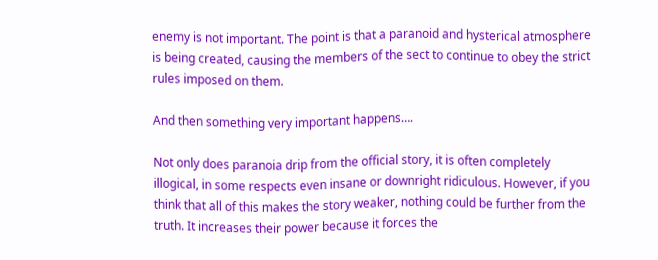enemy is not important. The point is that a paranoid and hysterical atmosphere is being created, causing the members of the sect to continue to obey the strict rules imposed on them.

And then something very important happens….

Not only does paranoia drip from the official story, it is often completely illogical, in some respects even insane or downright ridiculous. However, if you think that all of this makes the story weaker, nothing could be further from the truth. It increases their power because it forces the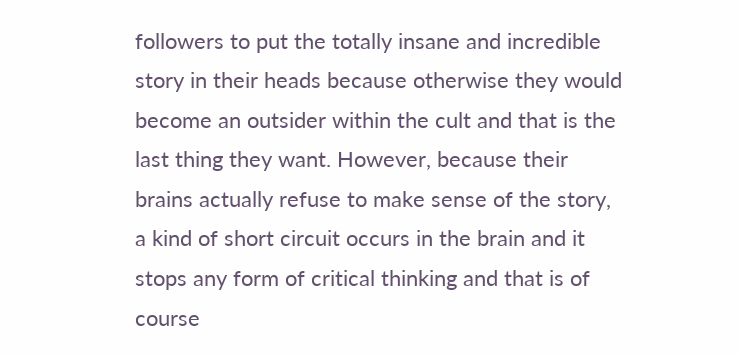followers to put the totally insane and incredible story in their heads because otherwise they would become an outsider within the cult and that is the last thing they want. However, because their brains actually refuse to make sense of the story, a kind of short circuit occurs in the brain and it stops any form of critical thinking and that is of course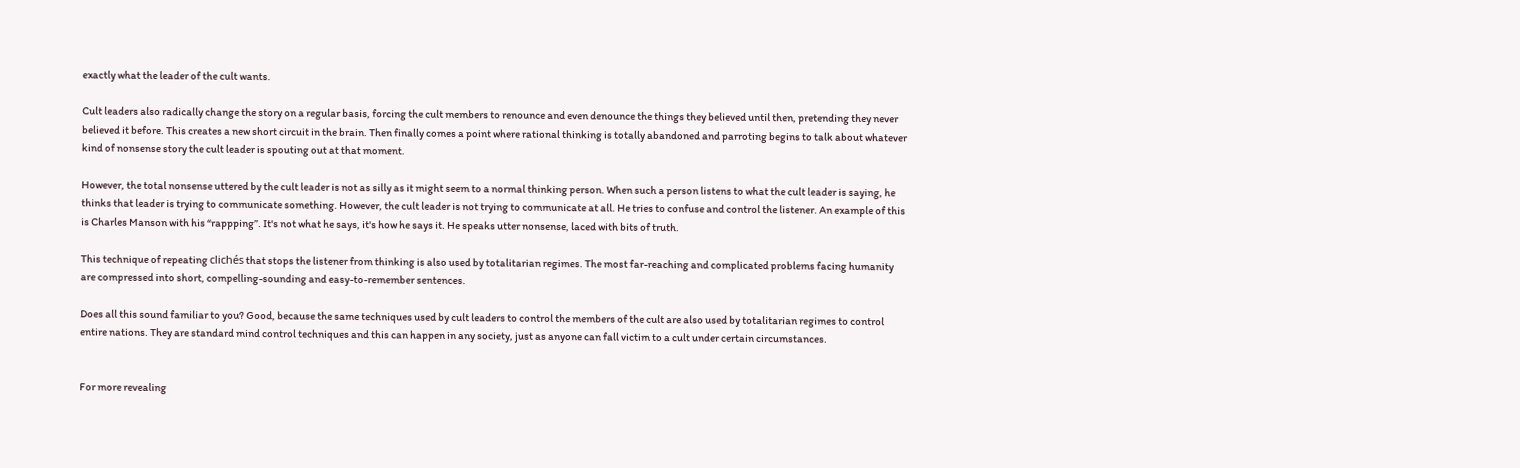exactly what the leader of the cult wants.

Cult leaders also radically change the story on a regular basis, forcing the cult members to renounce and even denounce the things they believed until then, pretending they never believed it before. This creates a new short circuit in the brain. Then finally comes a point where rational thinking is totally abandoned and parroting begins to talk about whatever kind of nonsense story the cult leader is spouting out at that moment.

However, the total nonsense uttered by the cult leader is not as silly as it might seem to a normal thinking person. When such a person listens to what the cult leader is saying, he thinks that leader is trying to communicate something. However, the cult leader is not trying to communicate at all. He tries to confuse and control the listener. An example of this is Charles Manson with his “rappping”. It's not what he says, it's how he says it. He speaks utter nonsense, laced with bits of truth.

This technique of repeating clichés that stops the listener from thinking is also used by totalitarian regimes. The most far-reaching and complicated problems facing humanity are compressed into short, compelling-sounding and easy-to-remember sentences.

Does all this sound familiar to you? Good, because the same techniques used by cult leaders to control the members of the cult are also used by totalitarian regimes to control entire nations. They are standard mind control techniques and this can happen in any society, just as anyone can fall victim to a cult under certain circumstances.


For more revealing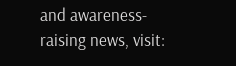and awareness-raising news, visit: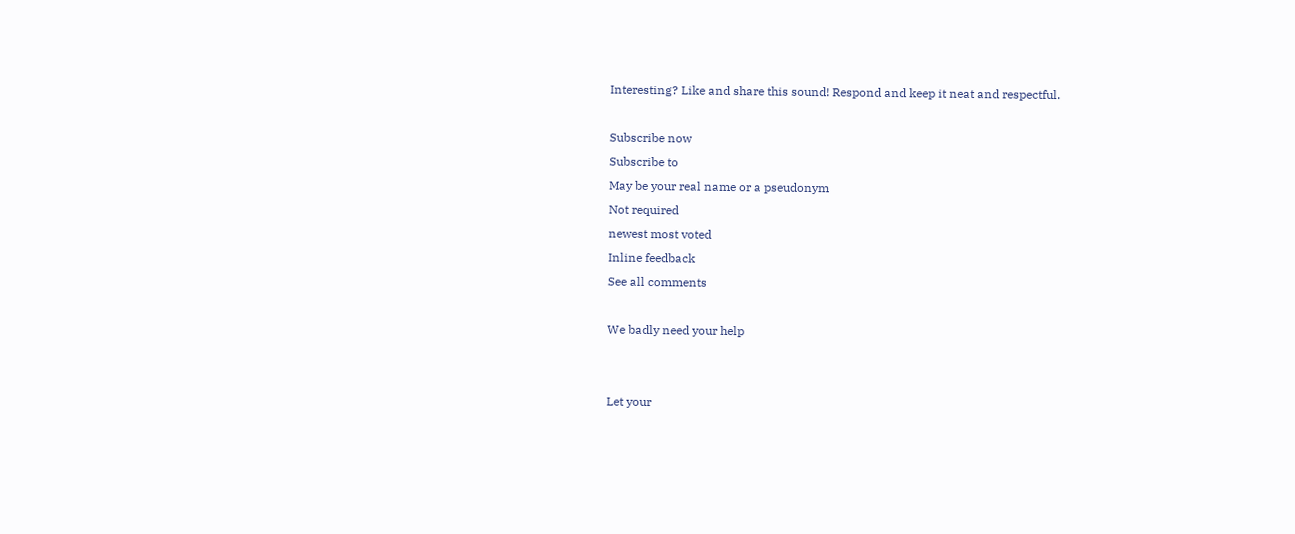Interesting? Like and share this sound! Respond and keep it neat and respectful.

Subscribe now
Subscribe to
May be your real name or a pseudonym
Not required
newest most voted
Inline feedback
See all comments

We badly need your help


Let your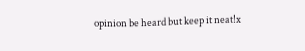opinion be heard but keep it neat!x